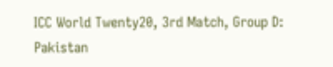ICC World Twenty20, 3rd Match, Group D: Pakistan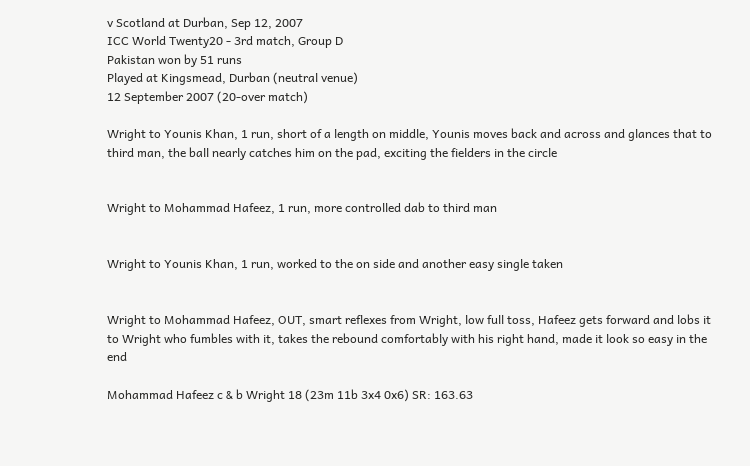v Scotland at Durban, Sep 12, 2007
ICC World Twenty20 - 3rd match, Group D
Pakistan won by 51 runs
Played at Kingsmead, Durban (neutral venue)
12 September 2007 (20-over match)

Wright to Younis Khan, 1 run, short of a length on middle, Younis moves back and across and glances that to third man, the ball nearly catches him on the pad, exciting the fielders in the circle


Wright to Mohammad Hafeez, 1 run, more controlled dab to third man


Wright to Younis Khan, 1 run, worked to the on side and another easy single taken


Wright to Mohammad Hafeez, OUT, smart reflexes from Wright, low full toss, Hafeez gets forward and lobs it to Wright who fumbles with it, takes the rebound comfortably with his right hand, made it look so easy in the end

Mohammad Hafeez c & b Wright 18 (23m 11b 3x4 0x6) SR: 163.63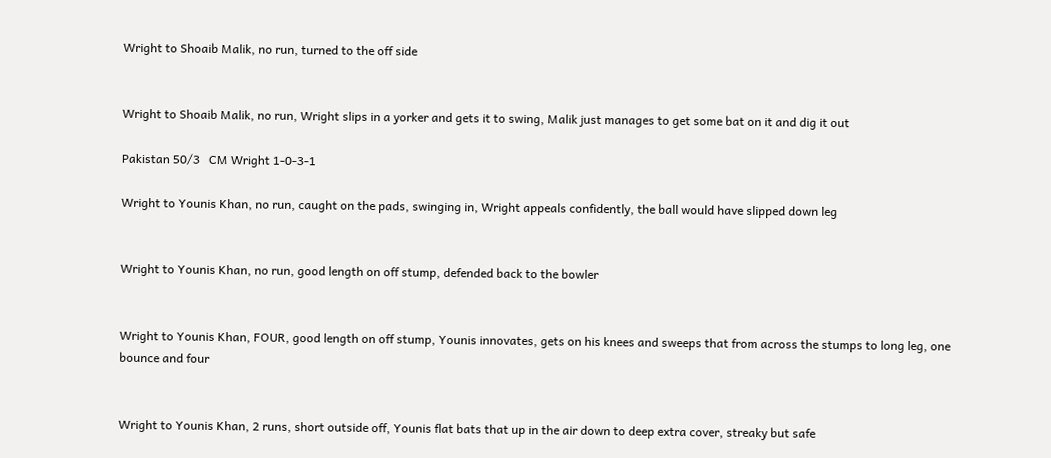Wright to Shoaib Malik, no run, turned to the off side


Wright to Shoaib Malik, no run, Wright slips in a yorker and gets it to swing, Malik just manages to get some bat on it and dig it out

Pakistan 50/3   CM Wright 1-0-3-1

Wright to Younis Khan, no run, caught on the pads, swinging in, Wright appeals confidently, the ball would have slipped down leg


Wright to Younis Khan, no run, good length on off stump, defended back to the bowler


Wright to Younis Khan, FOUR, good length on off stump, Younis innovates, gets on his knees and sweeps that from across the stumps to long leg, one bounce and four


Wright to Younis Khan, 2 runs, short outside off, Younis flat bats that up in the air down to deep extra cover, streaky but safe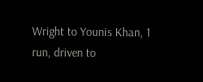Wright to Younis Khan, 1 run, driven to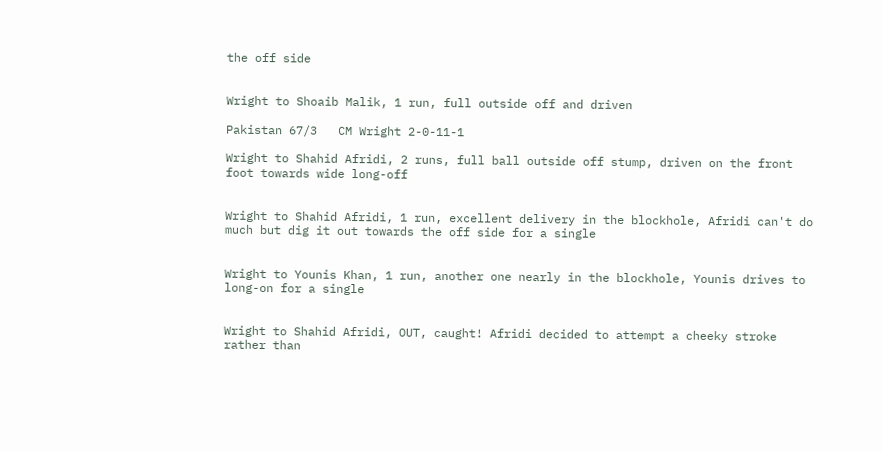the off side


Wright to Shoaib Malik, 1 run, full outside off and driven

Pakistan 67/3   CM Wright 2-0-11-1

Wright to Shahid Afridi, 2 runs, full ball outside off stump, driven on the front foot towards wide long-off


Wright to Shahid Afridi, 1 run, excellent delivery in the blockhole, Afridi can't do much but dig it out towards the off side for a single


Wright to Younis Khan, 1 run, another one nearly in the blockhole, Younis drives to long-on for a single


Wright to Shahid Afridi, OUT, caught! Afridi decided to attempt a cheeky stroke rather than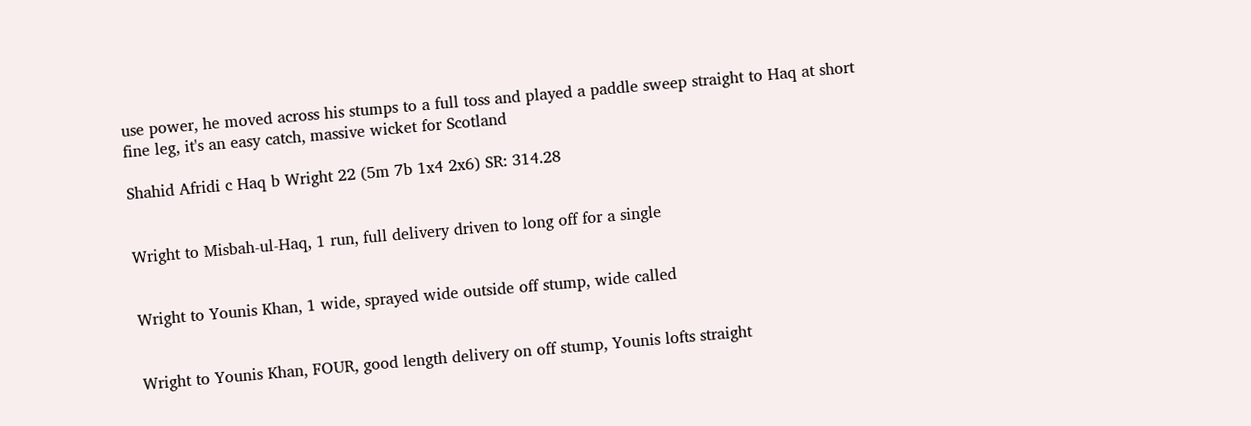use power, he moved across his stumps to a full toss and played a paddle sweep straight to Haq at short fine leg, it's an easy catch, massive wicket for Scotland

Shahid Afridi c Haq b Wright 22 (5m 7b 1x4 2x6) SR: 314.28


Wright to Misbah-ul-Haq, 1 run, full delivery driven to long off for a single


Wright to Younis Khan, 1 wide, sprayed wide outside off stump, wide called


Wright to Younis Khan, FOUR, good length delivery on off stump, Younis lofts straight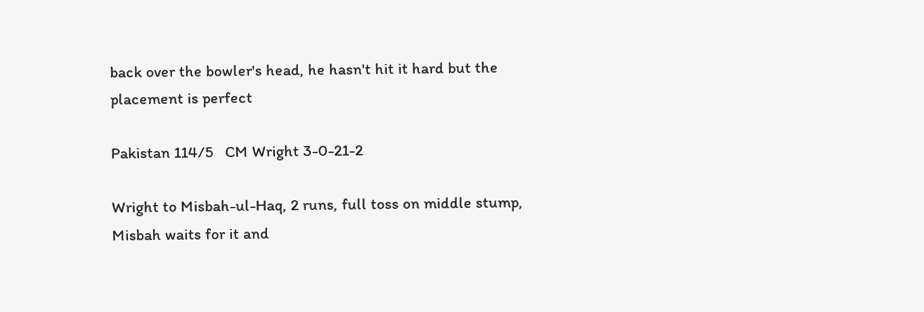back over the bowler's head, he hasn't hit it hard but the placement is perfect

Pakistan 114/5   CM Wright 3-0-21-2

Wright to Misbah-ul-Haq, 2 runs, full toss on middle stump, Misbah waits for it and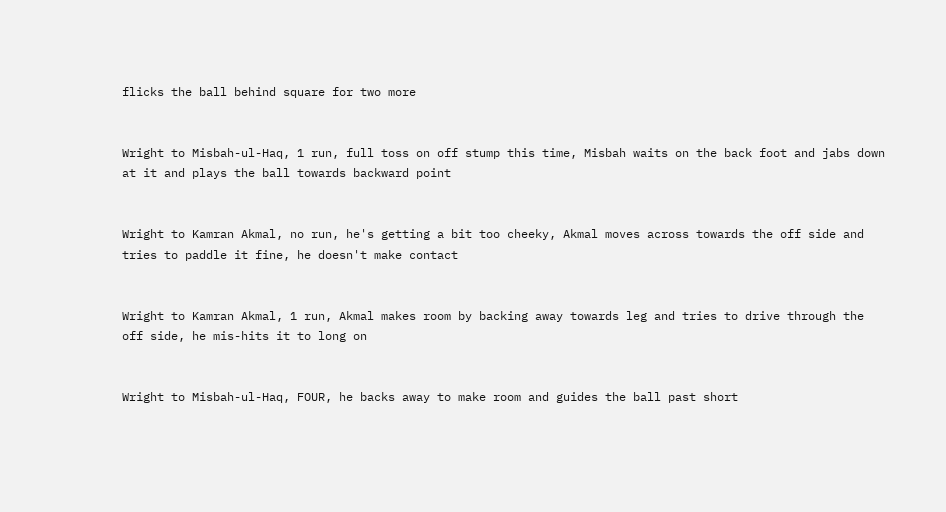flicks the ball behind square for two more


Wright to Misbah-ul-Haq, 1 run, full toss on off stump this time, Misbah waits on the back foot and jabs down at it and plays the ball towards backward point


Wright to Kamran Akmal, no run, he's getting a bit too cheeky, Akmal moves across towards the off side and tries to paddle it fine, he doesn't make contact


Wright to Kamran Akmal, 1 run, Akmal makes room by backing away towards leg and tries to drive through the off side, he mis-hits it to long on


Wright to Misbah-ul-Haq, FOUR, he backs away to make room and guides the ball past short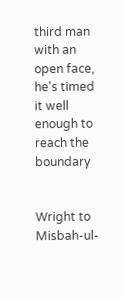third man with an open face, he's timed it well enough to reach the boundary


Wright to Misbah-ul-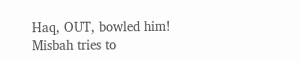Haq, OUT, bowled him! Misbah tries to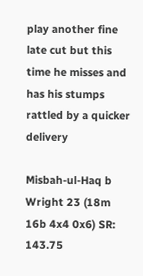play another fine late cut but this time he misses and has his stumps rattled by a quicker delivery

Misbah-ul-Haq b Wright 23 (18m 16b 4x4 0x6) SR: 143.75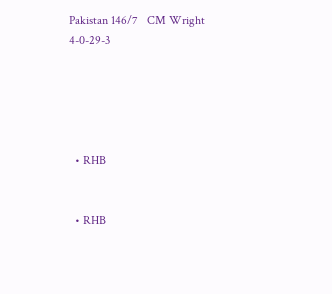Pakistan 146/7   CM Wright 4-0-29-3





  • RHB


  • RHB